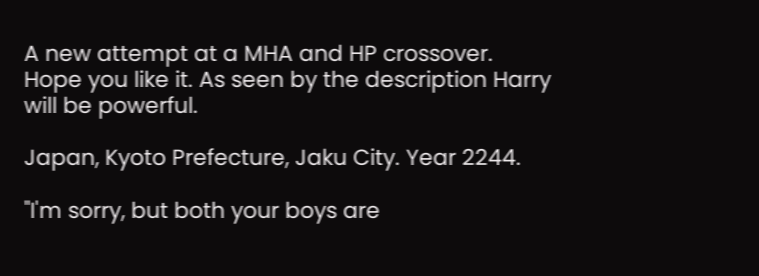A new attempt at a MHA and HP crossover. Hope you like it. As seen by the description Harry will be powerful.

Japan, Kyoto Prefecture, Jaku City. Year 2244.

"I'm sorry, but both your boys are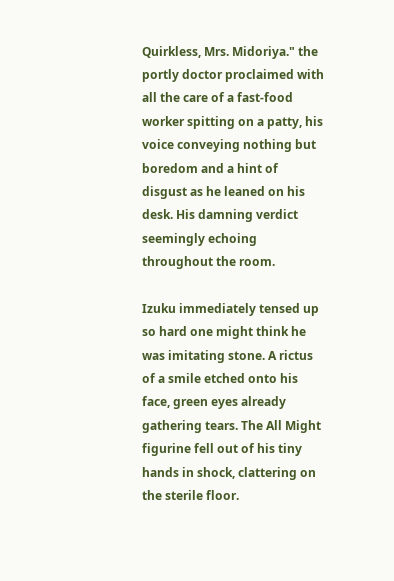Quirkless, Mrs. Midoriya." the portly doctor proclaimed with all the care of a fast-food worker spitting on a patty, his voice conveying nothing but boredom and a hint of disgust as he leaned on his desk. His damning verdict seemingly echoing throughout the room.

Izuku immediately tensed up so hard one might think he was imitating stone. A rictus of a smile etched onto his face, green eyes already gathering tears. The All Might figurine fell out of his tiny hands in shock, clattering on the sterile floor.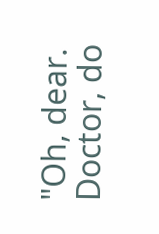"Oh, dear. Doctor, do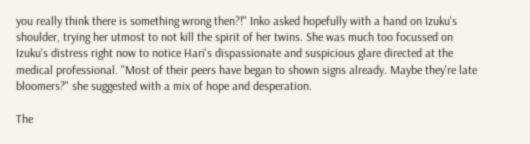you really think there is something wrong then?!" Inko asked hopefully with a hand on Izuku's shoulder, trying her utmost to not kill the spirit of her twins. She was much too focussed on Izuku's distress right now to notice Hari's dispassionate and suspicious glare directed at the medical professional. "Most of their peers have began to shown signs already. Maybe they're late bloomers?" she suggested with a mix of hope and desperation.

The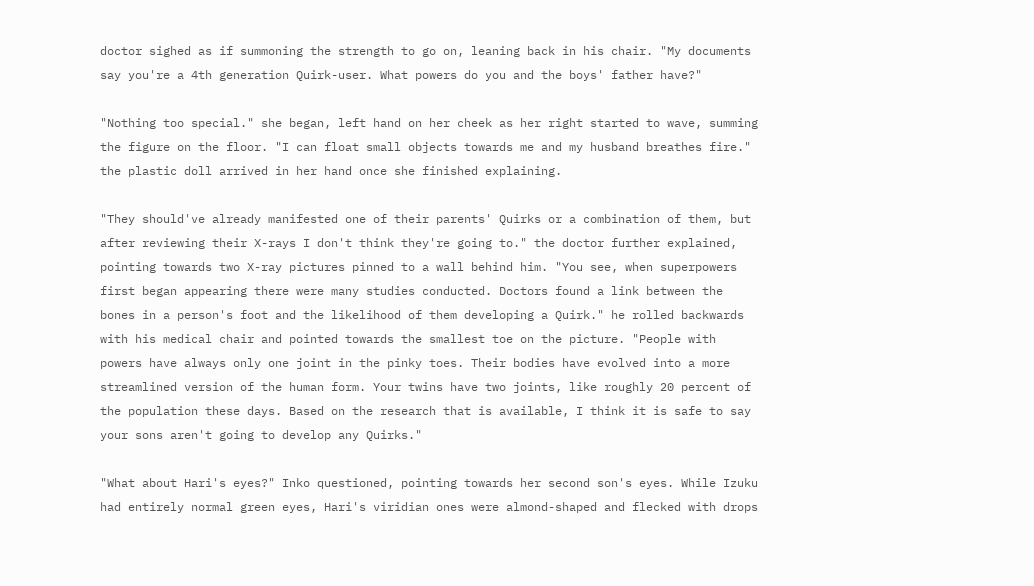doctor sighed as if summoning the strength to go on, leaning back in his chair. "My documents say you're a 4th generation Quirk-user. What powers do you and the boys' father have?"

"Nothing too special." she began, left hand on her cheek as her right started to wave, summing the figure on the floor. "I can float small objects towards me and my husband breathes fire." the plastic doll arrived in her hand once she finished explaining.

"They should've already manifested one of their parents' Quirks or a combination of them, but after reviewing their X-rays I don't think they're going to." the doctor further explained, pointing towards two X-ray pictures pinned to a wall behind him. "You see, when superpowers first began appearing there were many studies conducted. Doctors found a link between the bones in a person's foot and the likelihood of them developing a Quirk." he rolled backwards with his medical chair and pointed towards the smallest toe on the picture. "People with powers have always only one joint in the pinky toes. Their bodies have evolved into a more streamlined version of the human form. Your twins have two joints, like roughly 20 percent of the population these days. Based on the research that is available, I think it is safe to say your sons aren't going to develop any Quirks."

"What about Hari's eyes?" Inko questioned, pointing towards her second son's eyes. While Izuku had entirely normal green eyes, Hari's viridian ones were almond-shaped and flecked with drops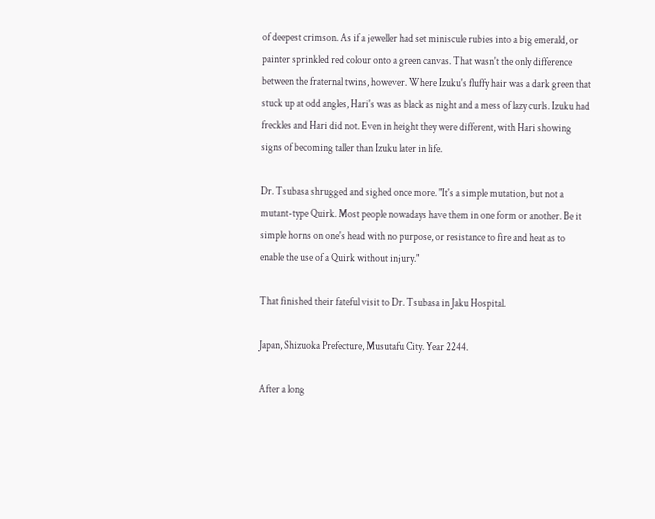of deepest crimson. As if a jeweller had set miniscule rubies into a big emerald, or painter sprinkled red colour onto a green canvas. That wasn't the only difference between the fraternal twins, however. Where Izuku's fluffy hair was a dark green that stuck up at odd angles, Hari's was as black as night and a mess of lazy curls. Izuku had freckles and Hari did not. Even in height they were different, with Hari showing signs of becoming taller than Izuku later in life.

Dr. Tsubasa shrugged and sighed once more. "It's a simple mutation, but not a mutant-type Quirk. Most people nowadays have them in one form or another. Be it simple horns on one's head with no purpose, or resistance to fire and heat as to enable the use of a Quirk without injury."

That finished their fateful visit to Dr. Tsubasa in Jaku Hospital.

Japan, Shizuoka Prefecture, Musutafu City. Year 2244.

After a long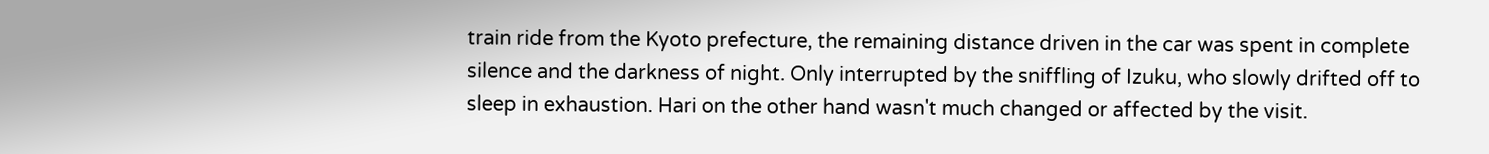train ride from the Kyoto prefecture, the remaining distance driven in the car was spent in complete silence and the darkness of night. Only interrupted by the sniffling of Izuku, who slowly drifted off to sleep in exhaustion. Hari on the other hand wasn't much changed or affected by the visit.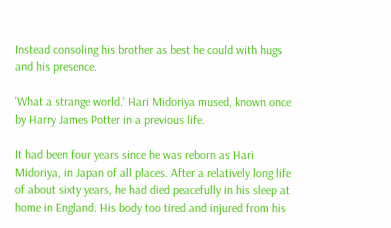Instead consoling his brother as best he could with hugs and his presence.

'What a strange world.' Hari Midoriya mused, known once by Harry James Potter in a previous life.

It had been four years since he was reborn as Hari Midoriya, in Japan of all places. After a relatively long life of about sixty years, he had died peacefully in his sleep at home in England. His body too tired and injured from his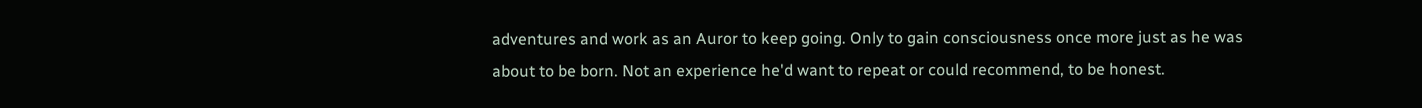adventures and work as an Auror to keep going. Only to gain consciousness once more just as he was about to be born. Not an experience he'd want to repeat or could recommend, to be honest.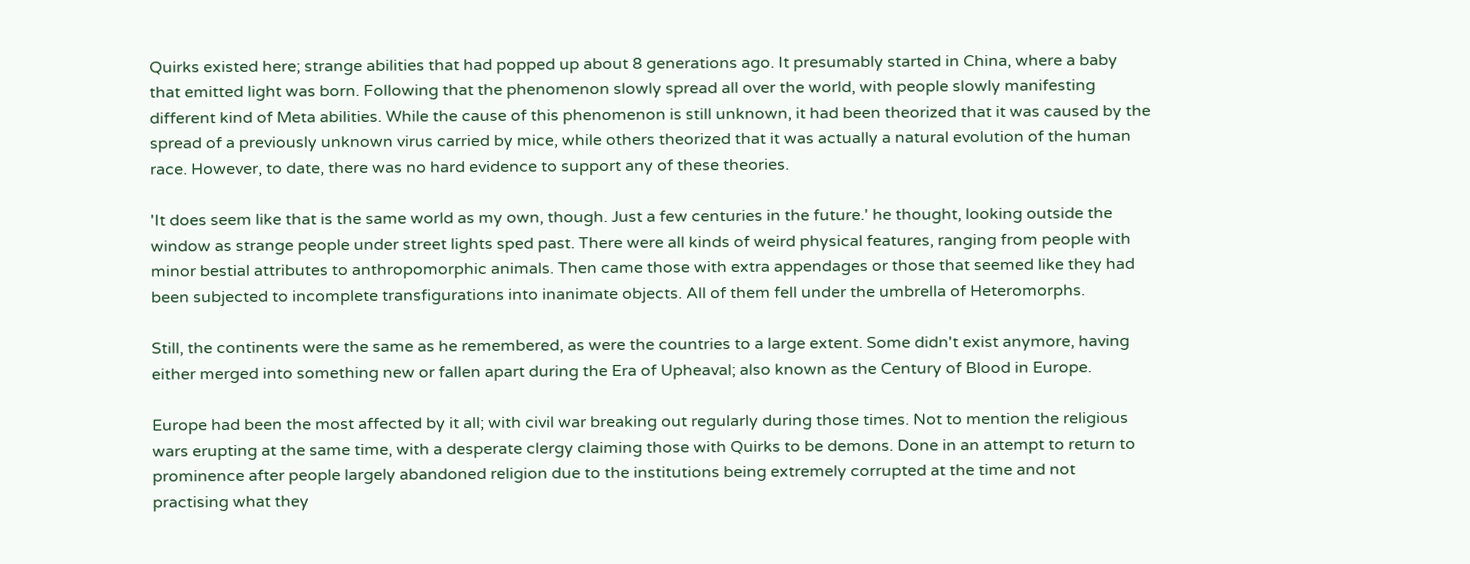Quirks existed here; strange abilities that had popped up about 8 generations ago. It presumably started in China, where a baby that emitted light was born. Following that the phenomenon slowly spread all over the world, with people slowly manifesting different kind of Meta abilities. While the cause of this phenomenon is still unknown, it had been theorized that it was caused by the spread of a previously unknown virus carried by mice, while others theorized that it was actually a natural evolution of the human race. However, to date, there was no hard evidence to support any of these theories.

'It does seem like that is the same world as my own, though. Just a few centuries in the future.' he thought, looking outside the window as strange people under street lights sped past. There were all kinds of weird physical features, ranging from people with minor bestial attributes to anthropomorphic animals. Then came those with extra appendages or those that seemed like they had been subjected to incomplete transfigurations into inanimate objects. All of them fell under the umbrella of Heteromorphs.

Still, the continents were the same as he remembered, as were the countries to a large extent. Some didn't exist anymore, having either merged into something new or fallen apart during the Era of Upheaval; also known as the Century of Blood in Europe.

Europe had been the most affected by it all; with civil war breaking out regularly during those times. Not to mention the religious wars erupting at the same time, with a desperate clergy claiming those with Quirks to be demons. Done in an attempt to return to prominence after people largely abandoned religion due to the institutions being extremely corrupted at the time and not practising what they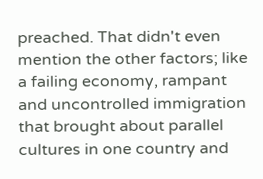preached. That didn't even mention the other factors; like a failing economy, rampant and uncontrolled immigration that brought about parallel cultures in one country and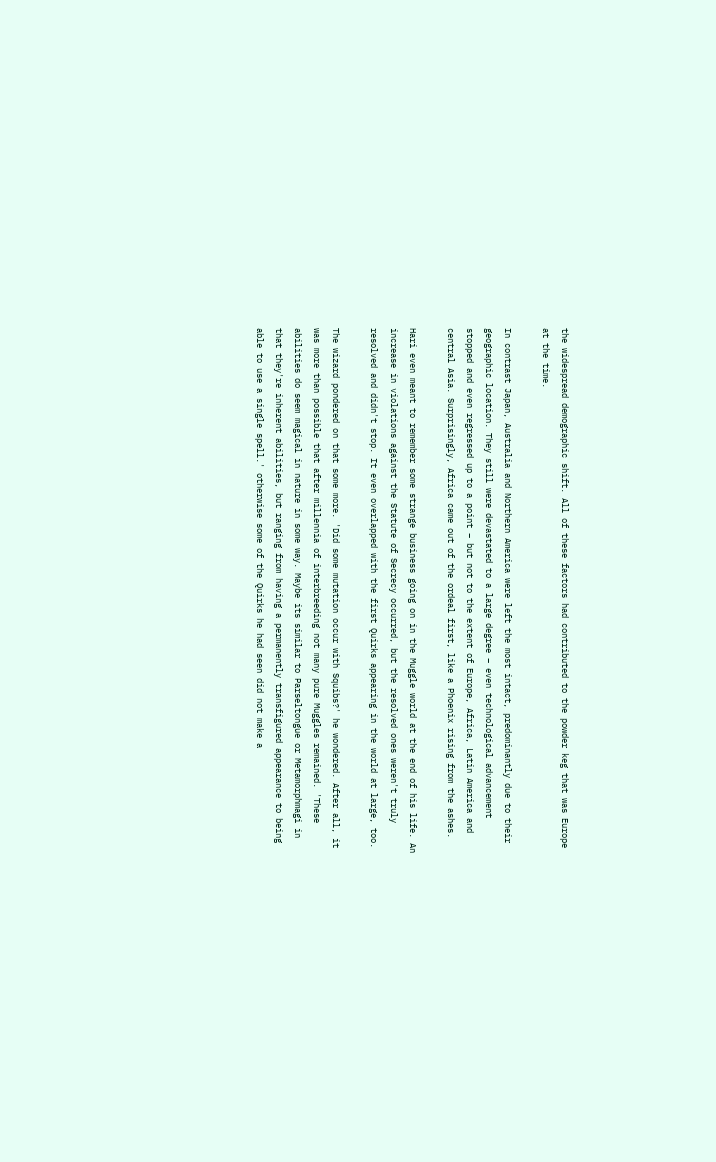the widespread demographic shift. All of these factors had contributed to the powder keg that was Europe at the time.

In contrast Japan, Australia and Northern America were left the most intact, predominantly due to their geographic location. They still were devastated to a large degree – even technological advancement stopped and even regressed up to a point – but not to the extent of Europe, Africa, Latin America and central Asia. Surprisingly, Africa came out of the ordeal first, like a Phoenix rising from the ashes.

Hari even meant to remember some strange business going on in the Muggle world at the end of his life. An increase in violations against the Statute of Secrecy occurred, but the resolved ones weren't truly resolved and didn't stop. It even overlapped with the first Quirks appearing in the world at large, too.

The wizard pondered on that some more. 'Did some mutation occur with Squibs?' he wondered. After all, it was more than possible that after millennia of interbreeding not many pure Muggles remained. 'These abilities do seem magical in nature in some way. Maybe its similar to Parseltongue or Metamorphmagi in that they're inherent abilities, but ranging from having a permanently transfigured appearance to being able to use a single spell.' otherwise some of the Quirks he had seen did not make a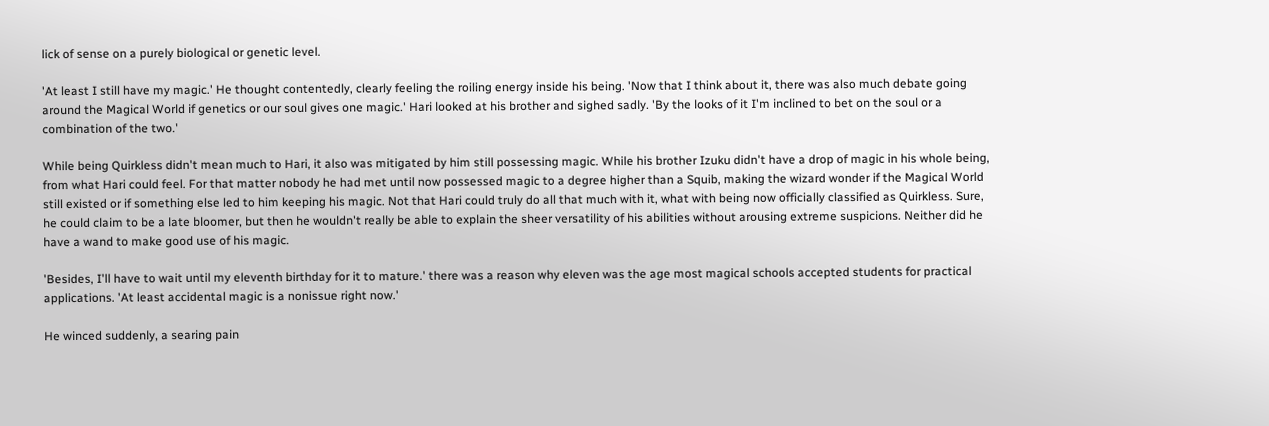lick of sense on a purely biological or genetic level.

'At least I still have my magic.' He thought contentedly, clearly feeling the roiling energy inside his being. 'Now that I think about it, there was also much debate going around the Magical World if genetics or our soul gives one magic.' Hari looked at his brother and sighed sadly. 'By the looks of it I'm inclined to bet on the soul or a combination of the two.'

While being Quirkless didn't mean much to Hari, it also was mitigated by him still possessing magic. While his brother Izuku didn't have a drop of magic in his whole being, from what Hari could feel. For that matter nobody he had met until now possessed magic to a degree higher than a Squib, making the wizard wonder if the Magical World still existed or if something else led to him keeping his magic. Not that Hari could truly do all that much with it, what with being now officially classified as Quirkless. Sure, he could claim to be a late bloomer, but then he wouldn't really be able to explain the sheer versatility of his abilities without arousing extreme suspicions. Neither did he have a wand to make good use of his magic.

'Besides, I'll have to wait until my eleventh birthday for it to mature.' there was a reason why eleven was the age most magical schools accepted students for practical applications. 'At least accidental magic is a nonissue right now.'

He winced suddenly, a searing pain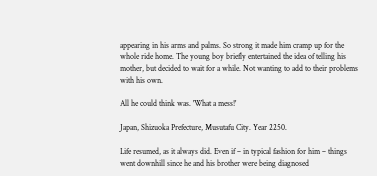appearing in his arms and palms. So strong it made him cramp up for the whole ride home. The young boy briefly entertained the idea of telling his mother, but decided to wait for a while. Not wanting to add to their problems with his own.

All he could think was. 'What a mess!'

Japan, Shizuoka Prefecture, Musutafu City. Year 2250.

Life resumed, as it always did. Even if – in typical fashion for him – things went downhill since he and his brother were being diagnosed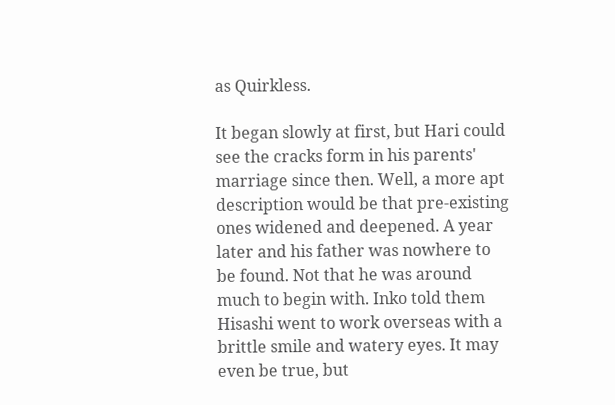as Quirkless.

It began slowly at first, but Hari could see the cracks form in his parents' marriage since then. Well, a more apt description would be that pre-existing ones widened and deepened. A year later and his father was nowhere to be found. Not that he was around much to begin with. Inko told them Hisashi went to work overseas with a brittle smile and watery eyes. It may even be true, but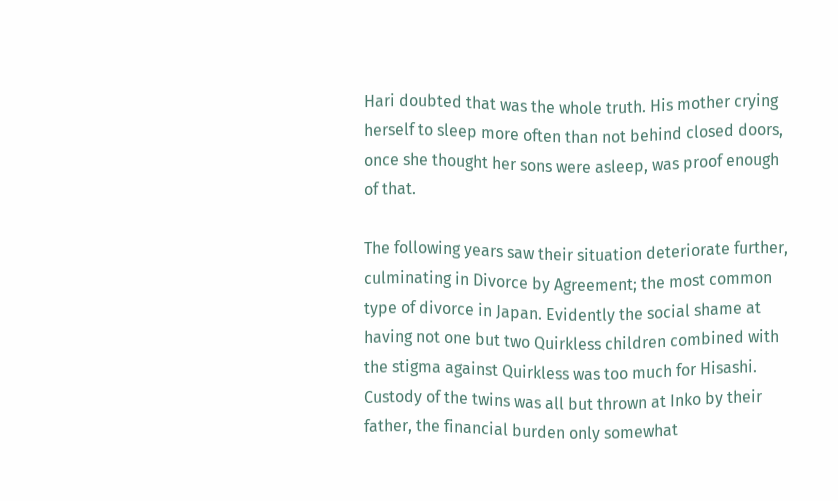Hari doubted that was the whole truth. His mother crying herself to sleep more often than not behind closed doors, once she thought her sons were asleep, was proof enough of that.

The following years saw their situation deteriorate further, culminating in Divorce by Agreement; the most common type of divorce in Japan. Evidently the social shame at having not one but two Quirkless children combined with the stigma against Quirkless was too much for Hisashi. Custody of the twins was all but thrown at Inko by their father, the financial burden only somewhat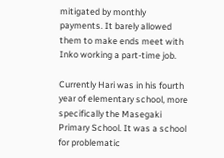mitigated by monthly payments. It barely allowed them to make ends meet with Inko working a part-time job.

Currently Hari was in his fourth year of elementary school, more specifically the Masegaki Primary School. It was a school for problematic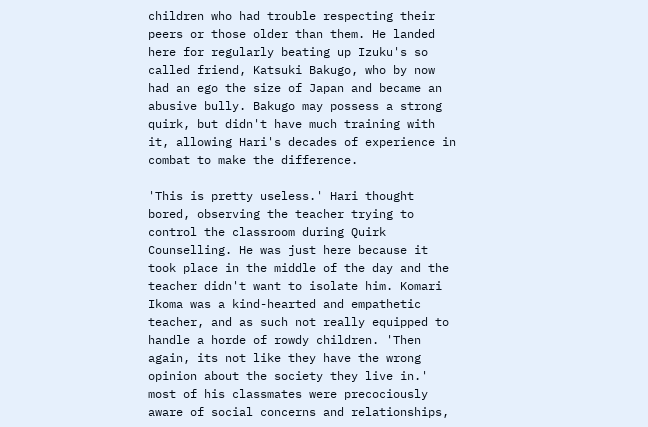children who had trouble respecting their peers or those older than them. He landed here for regularly beating up Izuku's so called friend, Katsuki Bakugo, who by now had an ego the size of Japan and became an abusive bully. Bakugo may possess a strong quirk, but didn't have much training with it, allowing Hari's decades of experience in combat to make the difference.

'This is pretty useless.' Hari thought bored, observing the teacher trying to control the classroom during Quirk Counselling. He was just here because it took place in the middle of the day and the teacher didn't want to isolate him. Komari Ikoma was a kind-hearted and empathetic teacher, and as such not really equipped to handle a horde of rowdy children. 'Then again, its not like they have the wrong opinion about the society they live in.' most of his classmates were precociously aware of social concerns and relationships,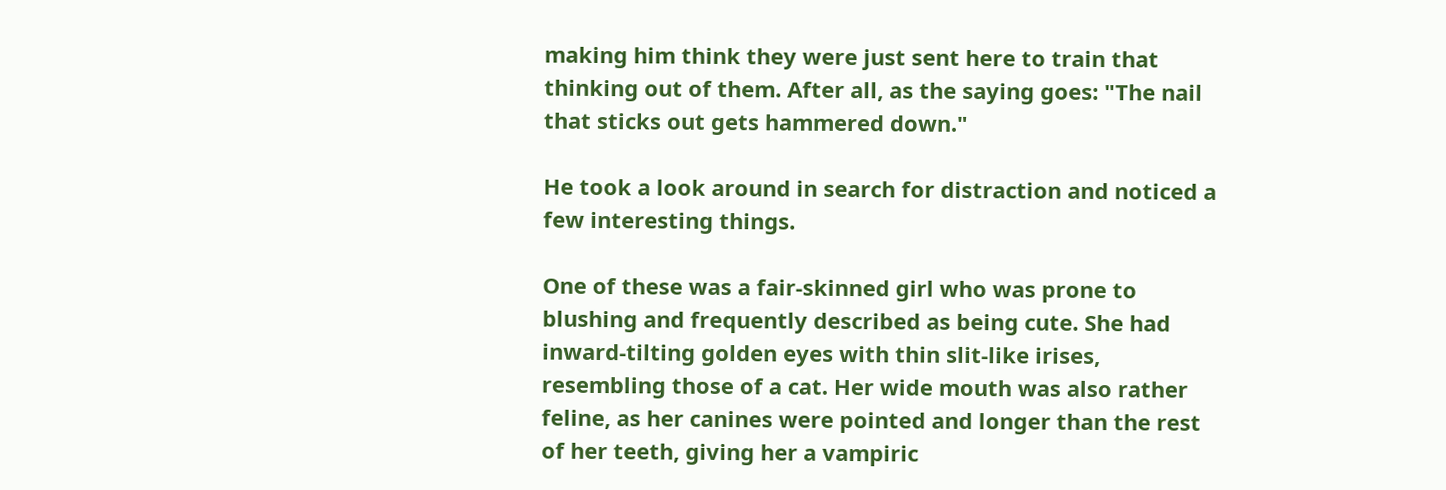making him think they were just sent here to train that thinking out of them. After all, as the saying goes: "The nail that sticks out gets hammered down."

He took a look around in search for distraction and noticed a few interesting things.

One of these was a fair-skinned girl who was prone to blushing and frequently described as being cute. She had inward-tilting golden eyes with thin slit-like irises, resembling those of a cat. Her wide mouth was also rather feline, as her canines were pointed and longer than the rest of her teeth, giving her a vampiric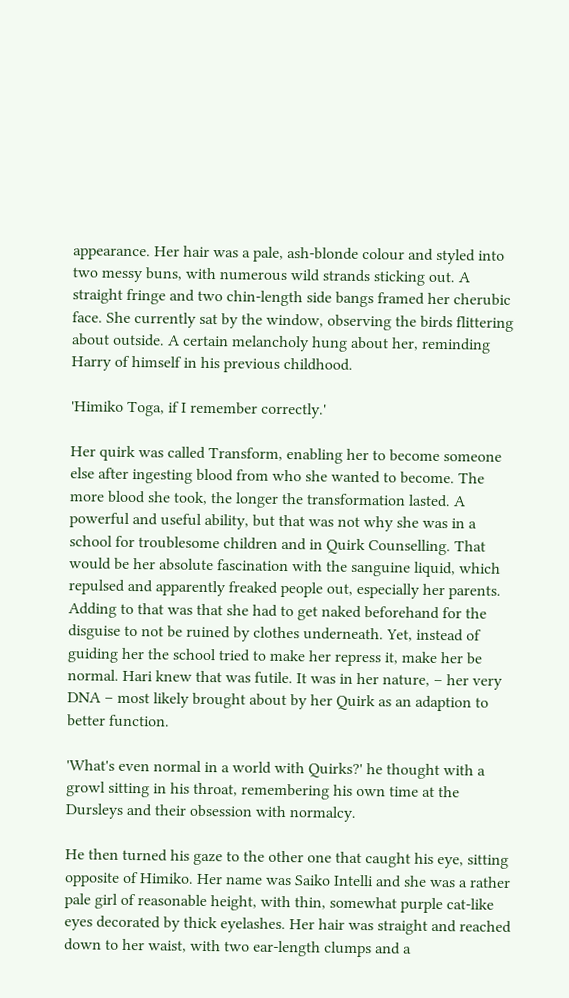appearance. Her hair was a pale, ash-blonde colour and styled into two messy buns, with numerous wild strands sticking out. A straight fringe and two chin-length side bangs framed her cherubic face. She currently sat by the window, observing the birds flittering about outside. A certain melancholy hung about her, reminding Harry of himself in his previous childhood.

'Himiko Toga, if I remember correctly.'

Her quirk was called Transform, enabling her to become someone else after ingesting blood from who she wanted to become. The more blood she took, the longer the transformation lasted. A powerful and useful ability, but that was not why she was in a school for troublesome children and in Quirk Counselling. That would be her absolute fascination with the sanguine liquid, which repulsed and apparently freaked people out, especially her parents. Adding to that was that she had to get naked beforehand for the disguise to not be ruined by clothes underneath. Yet, instead of guiding her the school tried to make her repress it, make her be normal. Hari knew that was futile. It was in her nature, – her very DNA – most likely brought about by her Quirk as an adaption to better function.

'What's even normal in a world with Quirks?' he thought with a growl sitting in his throat, remembering his own time at the Dursleys and their obsession with normalcy.

He then turned his gaze to the other one that caught his eye, sitting opposite of Himiko. Her name was Saiko Intelli and she was a rather pale girl of reasonable height, with thin, somewhat purple cat-like eyes decorated by thick eyelashes. Her hair was straight and reached down to her waist, with two ear-length clumps and a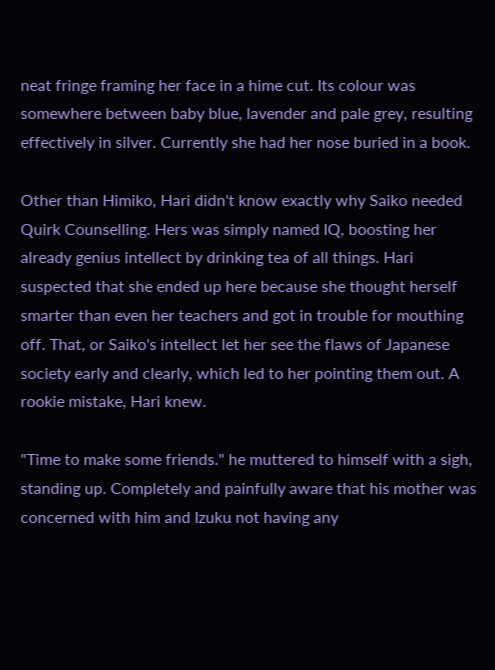neat fringe framing her face in a hime cut. Its colour was somewhere between baby blue, lavender and pale grey, resulting effectively in silver. Currently she had her nose buried in a book.

Other than Himiko, Hari didn't know exactly why Saiko needed Quirk Counselling. Hers was simply named IQ, boosting her already genius intellect by drinking tea of all things. Hari suspected that she ended up here because she thought herself smarter than even her teachers and got in trouble for mouthing off. That, or Saiko's intellect let her see the flaws of Japanese society early and clearly, which led to her pointing them out. A rookie mistake, Hari knew.

"Time to make some friends." he muttered to himself with a sigh, standing up. Completely and painfully aware that his mother was concerned with him and Izuku not having any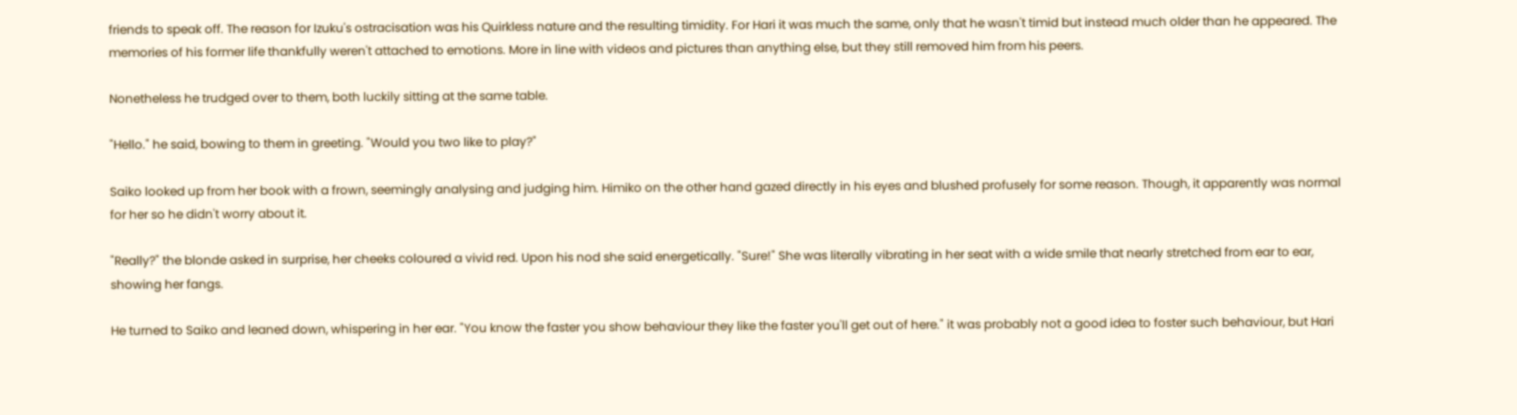friends to speak off. The reason for Izuku's ostracisation was his Quirkless nature and the resulting timidity. For Hari it was much the same, only that he wasn't timid but instead much older than he appeared. The memories of his former life thankfully weren't attached to emotions. More in line with videos and pictures than anything else, but they still removed him from his peers.

Nonetheless he trudged over to them, both luckily sitting at the same table.

"Hello." he said, bowing to them in greeting. "Would you two like to play?"

Saiko looked up from her book with a frown, seemingly analysing and judging him. Himiko on the other hand gazed directly in his eyes and blushed profusely for some reason. Though, it apparently was normal for her so he didn't worry about it.

"Really?" the blonde asked in surprise, her cheeks coloured a vivid red. Upon his nod she said energetically. "Sure!" She was literally vibrating in her seat with a wide smile that nearly stretched from ear to ear, showing her fangs.

He turned to Saiko and leaned down, whispering in her ear. "You know the faster you show behaviour they like the faster you'll get out of here." it was probably not a good idea to foster such behaviour, but Hari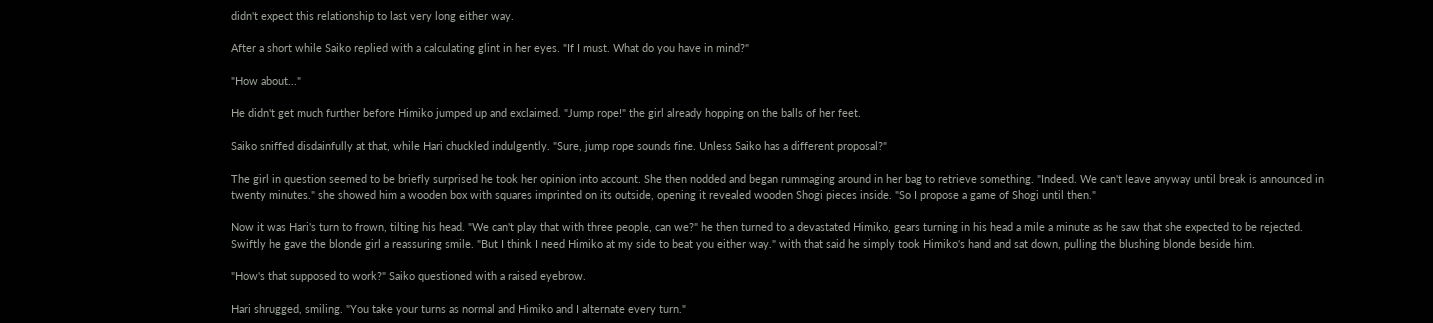didn't expect this relationship to last very long either way.

After a short while Saiko replied with a calculating glint in her eyes. "If I must. What do you have in mind?"

"How about..."

He didn't get much further before Himiko jumped up and exclaimed. "Jump rope!" the girl already hopping on the balls of her feet.

Saiko sniffed disdainfully at that, while Hari chuckled indulgently. "Sure, jump rope sounds fine. Unless Saiko has a different proposal?"

The girl in question seemed to be briefly surprised he took her opinion into account. She then nodded and began rummaging around in her bag to retrieve something. "Indeed. We can't leave anyway until break is announced in twenty minutes." she showed him a wooden box with squares imprinted on its outside, opening it revealed wooden Shogi pieces inside. "So I propose a game of Shogi until then."

Now it was Hari's turn to frown, tilting his head. "We can't play that with three people, can we?" he then turned to a devastated Himiko, gears turning in his head a mile a minute as he saw that she expected to be rejected. Swiftly he gave the blonde girl a reassuring smile. "But I think I need Himiko at my side to beat you either way." with that said he simply took Himiko's hand and sat down, pulling the blushing blonde beside him.

"How's that supposed to work?" Saiko questioned with a raised eyebrow.

Hari shrugged, smiling. "You take your turns as normal and Himiko and I alternate every turn."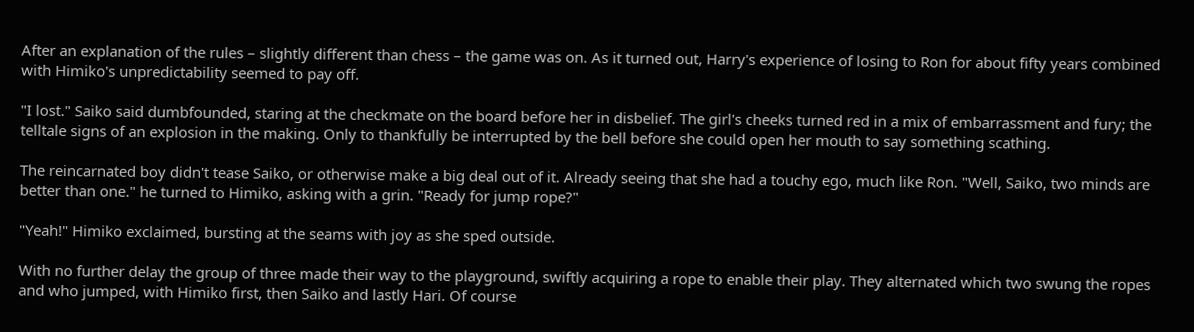After an explanation of the rules – slightly different than chess – the game was on. As it turned out, Harry's experience of losing to Ron for about fifty years combined with Himiko's unpredictability seemed to pay off.

"I lost." Saiko said dumbfounded, staring at the checkmate on the board before her in disbelief. The girl's cheeks turned red in a mix of embarrassment and fury; the telltale signs of an explosion in the making. Only to thankfully be interrupted by the bell before she could open her mouth to say something scathing.

The reincarnated boy didn't tease Saiko, or otherwise make a big deal out of it. Already seeing that she had a touchy ego, much like Ron. "Well, Saiko, two minds are better than one." he turned to Himiko, asking with a grin. "Ready for jump rope?"

"Yeah!" Himiko exclaimed, bursting at the seams with joy as she sped outside.

With no further delay the group of three made their way to the playground, swiftly acquiring a rope to enable their play. They alternated which two swung the ropes and who jumped, with Himiko first, then Saiko and lastly Hari. Of course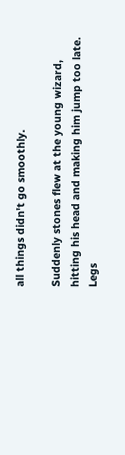all things didn't go smoothly.

Suddenly stones flew at the young wizard, hitting his head and making him jump too late. Legs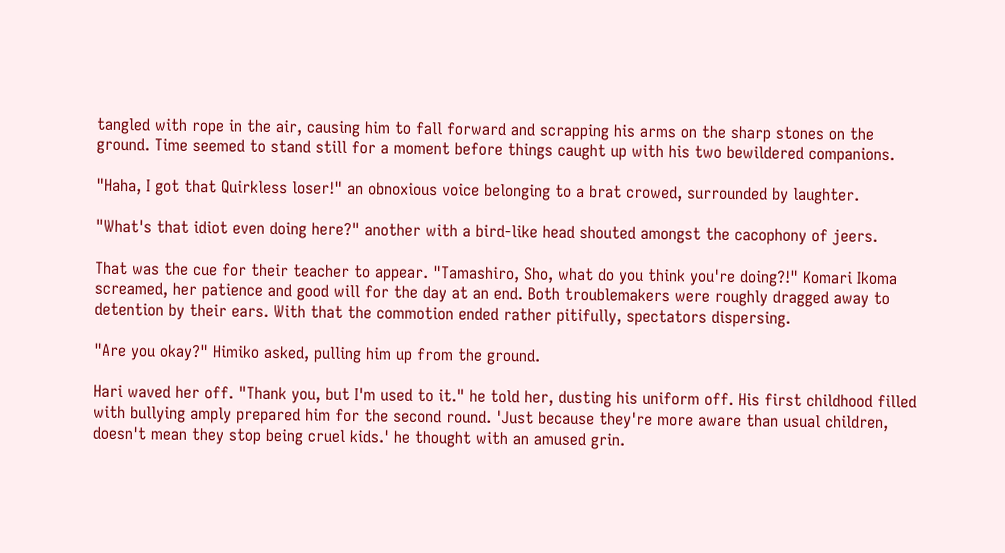tangled with rope in the air, causing him to fall forward and scrapping his arms on the sharp stones on the ground. Time seemed to stand still for a moment before things caught up with his two bewildered companions.

"Haha, I got that Quirkless loser!" an obnoxious voice belonging to a brat crowed, surrounded by laughter.

"What's that idiot even doing here?" another with a bird-like head shouted amongst the cacophony of jeers.

That was the cue for their teacher to appear. "Tamashiro, Sho, what do you think you're doing?!" Komari Ikoma screamed, her patience and good will for the day at an end. Both troublemakers were roughly dragged away to detention by their ears. With that the commotion ended rather pitifully, spectators dispersing.

"Are you okay?" Himiko asked, pulling him up from the ground.

Hari waved her off. "Thank you, but I'm used to it." he told her, dusting his uniform off. His first childhood filled with bullying amply prepared him for the second round. 'Just because they're more aware than usual children, doesn't mean they stop being cruel kids.' he thought with an amused grin.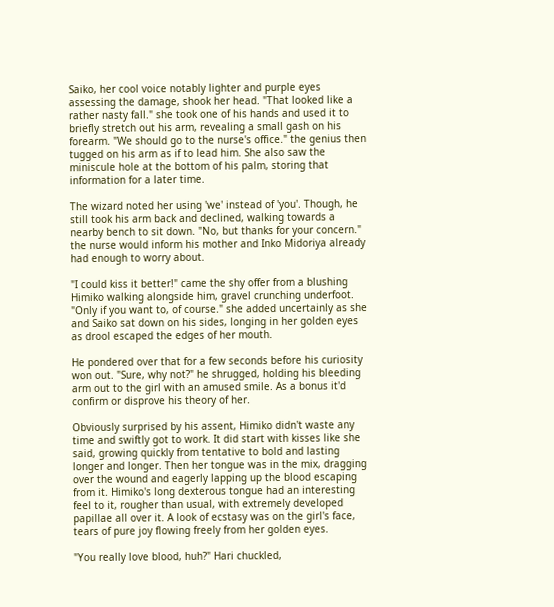Saiko, her cool voice notably lighter and purple eyes assessing the damage, shook her head. "That looked like a rather nasty fall." she took one of his hands and used it to briefly stretch out his arm, revealing a small gash on his forearm. "We should go to the nurse's office." the genius then tugged on his arm as if to lead him. She also saw the miniscule hole at the bottom of his palm, storing that information for a later time.

The wizard noted her using 'we' instead of 'you'. Though, he still took his arm back and declined, walking towards a nearby bench to sit down. "No, but thanks for your concern." the nurse would inform his mother and Inko Midoriya already had enough to worry about.

"I could kiss it better!" came the shy offer from a blushing Himiko walking alongside him, gravel crunching underfoot. "Only if you want to, of course." she added uncertainly as she and Saiko sat down on his sides, longing in her golden eyes as drool escaped the edges of her mouth.

He pondered over that for a few seconds before his curiosity won out. "Sure, why not?" he shrugged, holding his bleeding arm out to the girl with an amused smile. As a bonus it'd confirm or disprove his theory of her.

Obviously surprised by his assent, Himiko didn't waste any time and swiftly got to work. It did start with kisses like she said, growing quickly from tentative to bold and lasting longer and longer. Then her tongue was in the mix, dragging over the wound and eagerly lapping up the blood escaping from it. Himiko's long dexterous tongue had an interesting feel to it, rougher than usual, with extremely developed papillae all over it. A look of ecstasy was on the girl's face, tears of pure joy flowing freely from her golden eyes.

"You really love blood, huh?" Hari chuckled,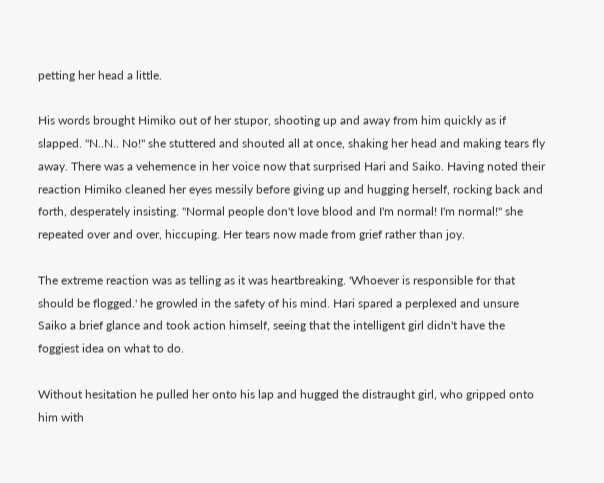petting her head a little.

His words brought Himiko out of her stupor, shooting up and away from him quickly as if slapped. "N..N.. No!" she stuttered and shouted all at once, shaking her head and making tears fly away. There was a vehemence in her voice now that surprised Hari and Saiko. Having noted their reaction Himiko cleaned her eyes messily before giving up and hugging herself, rocking back and forth, desperately insisting. "Normal people don't love blood and I'm normal! I'm normal!" she repeated over and over, hiccuping. Her tears now made from grief rather than joy.

The extreme reaction was as telling as it was heartbreaking. 'Whoever is responsible for that should be flogged.' he growled in the safety of his mind. Hari spared a perplexed and unsure Saiko a brief glance and took action himself, seeing that the intelligent girl didn't have the foggiest idea on what to do.

Without hesitation he pulled her onto his lap and hugged the distraught girl, who gripped onto him with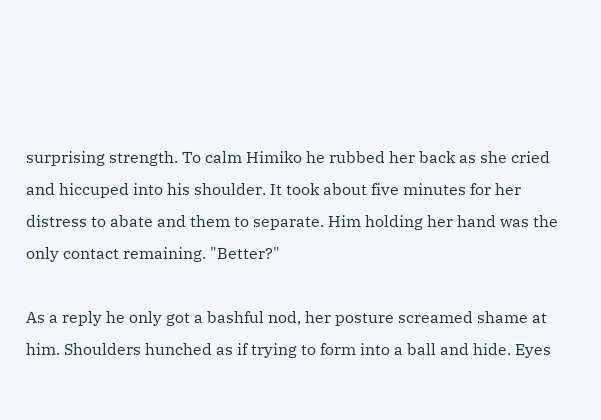surprising strength. To calm Himiko he rubbed her back as she cried and hiccuped into his shoulder. It took about five minutes for her distress to abate and them to separate. Him holding her hand was the only contact remaining. "Better?"

As a reply he only got a bashful nod, her posture screamed shame at him. Shoulders hunched as if trying to form into a ball and hide. Eyes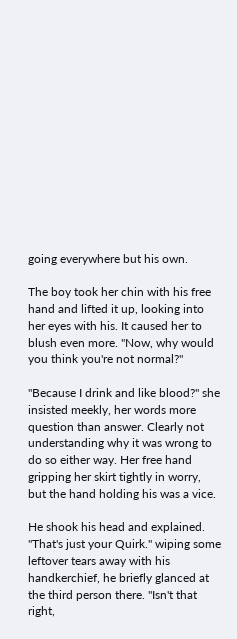going everywhere but his own.

The boy took her chin with his free hand and lifted it up, looking into her eyes with his. It caused her to blush even more. "Now, why would you think you're not normal?"

"Because I drink and like blood?" she insisted meekly, her words more question than answer. Clearly not understanding why it was wrong to do so either way. Her free hand gripping her skirt tightly in worry, but the hand holding his was a vice.

He shook his head and explained. "That's just your Quirk." wiping some leftover tears away with his handkerchief, he briefly glanced at the third person there. "Isn't that right,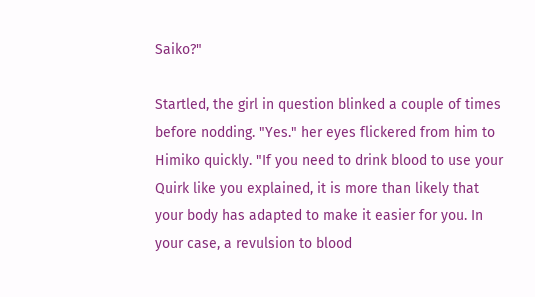Saiko?"

Startled, the girl in question blinked a couple of times before nodding. "Yes." her eyes flickered from him to Himiko quickly. "If you need to drink blood to use your Quirk like you explained, it is more than likely that your body has adapted to make it easier for you. In your case, a revulsion to blood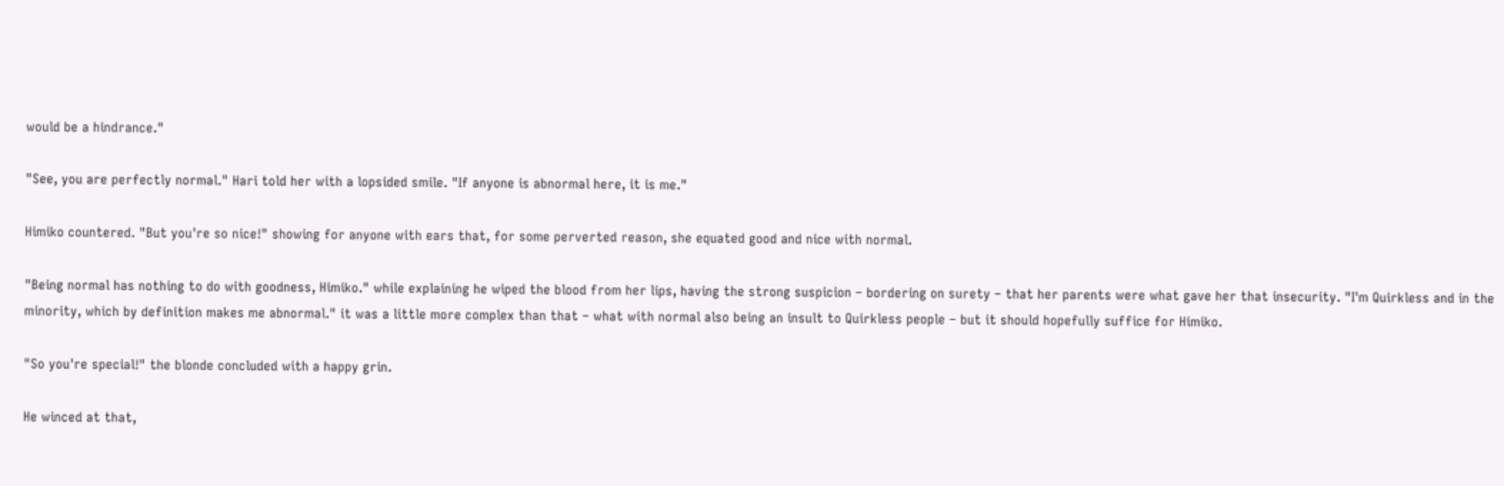would be a hindrance."

"See, you are perfectly normal." Hari told her with a lopsided smile. "If anyone is abnormal here, it is me."

Himiko countered. "But you're so nice!" showing for anyone with ears that, for some perverted reason, she equated good and nice with normal.

"Being normal has nothing to do with goodness, Himiko." while explaining he wiped the blood from her lips, having the strong suspicion – bordering on surety – that her parents were what gave her that insecurity. "I'm Quirkless and in the minority, which by definition makes me abnormal." it was a little more complex than that – what with normal also being an insult to Quirkless people – but it should hopefully suffice for Himiko.

"So you're special!" the blonde concluded with a happy grin.

He winced at that,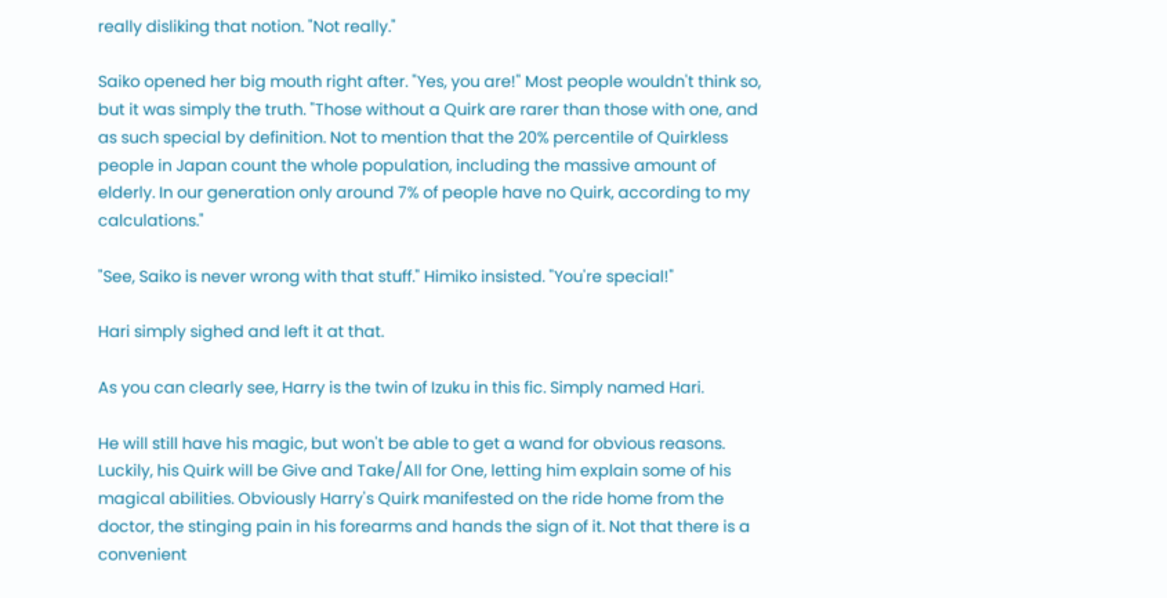really disliking that notion. "Not really."

Saiko opened her big mouth right after. "Yes, you are!" Most people wouldn't think so, but it was simply the truth. "Those without a Quirk are rarer than those with one, and as such special by definition. Not to mention that the 20% percentile of Quirkless people in Japan count the whole population, including the massive amount of elderly. In our generation only around 7% of people have no Quirk, according to my calculations."

"See, Saiko is never wrong with that stuff." Himiko insisted. "You're special!"

Hari simply sighed and left it at that.

As you can clearly see, Harry is the twin of Izuku in this fic. Simply named Hari.

He will still have his magic, but won't be able to get a wand for obvious reasons. Luckily, his Quirk will be Give and Take/All for One, letting him explain some of his magical abilities. Obviously Harry's Quirk manifested on the ride home from the doctor, the stinging pain in his forearms and hands the sign of it. Not that there is a convenient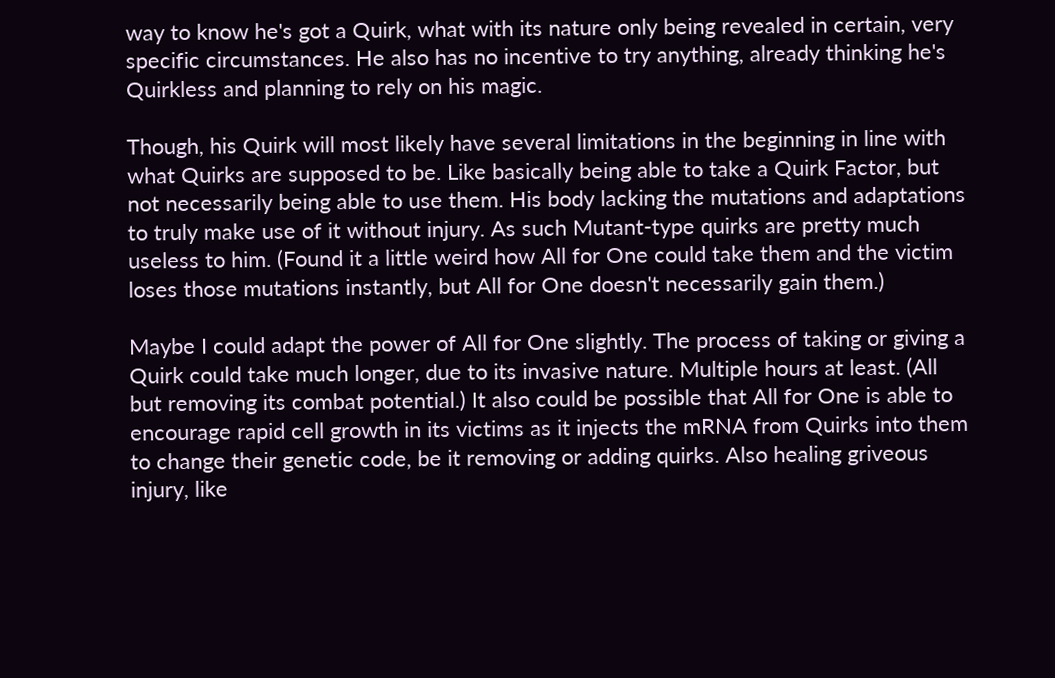way to know he's got a Quirk, what with its nature only being revealed in certain, very specific circumstances. He also has no incentive to try anything, already thinking he's Quirkless and planning to rely on his magic.

Though, his Quirk will most likely have several limitations in the beginning in line with what Quirks are supposed to be. Like basically being able to take a Quirk Factor, but not necessarily being able to use them. His body lacking the mutations and adaptations to truly make use of it without injury. As such Mutant-type quirks are pretty much useless to him. (Found it a little weird how All for One could take them and the victim loses those mutations instantly, but All for One doesn't necessarily gain them.)

Maybe I could adapt the power of All for One slightly. The process of taking or giving a Quirk could take much longer, due to its invasive nature. Multiple hours at least. (All but removing its combat potential.) It also could be possible that All for One is able to encourage rapid cell growth in its victims as it injects the mRNA from Quirks into them to change their genetic code, be it removing or adding quirks. Also healing griveous injury, like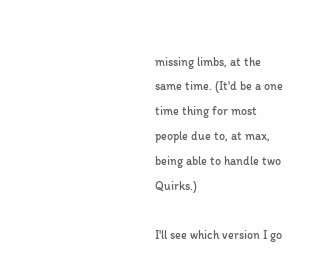missing limbs, at the same time. (It'd be a one time thing for most people due to, at max, being able to handle two Quirks.)

I'll see which version I go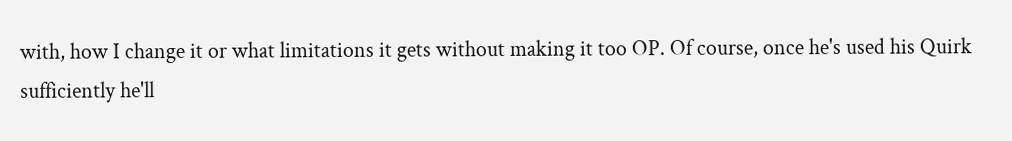with, how I change it or what limitations it gets without making it too OP. Of course, once he's used his Quirk sufficiently he'll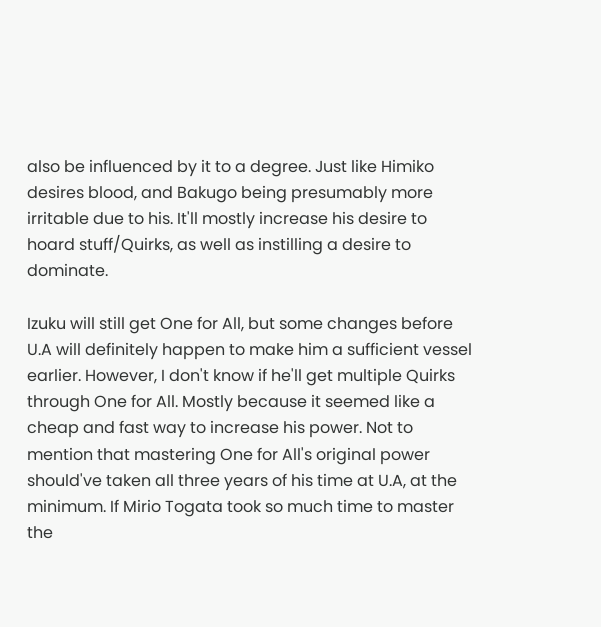also be influenced by it to a degree. Just like Himiko desires blood, and Bakugo being presumably more irritable due to his. It'll mostly increase his desire to hoard stuff/Quirks, as well as instilling a desire to dominate.

Izuku will still get One for All, but some changes before U.A will definitely happen to make him a sufficient vessel earlier. However, I don't know if he'll get multiple Quirks through One for All. Mostly because it seemed like a cheap and fast way to increase his power. Not to mention that mastering One for All's original power should've taken all three years of his time at U.A, at the minimum. If Mirio Togata took so much time to master the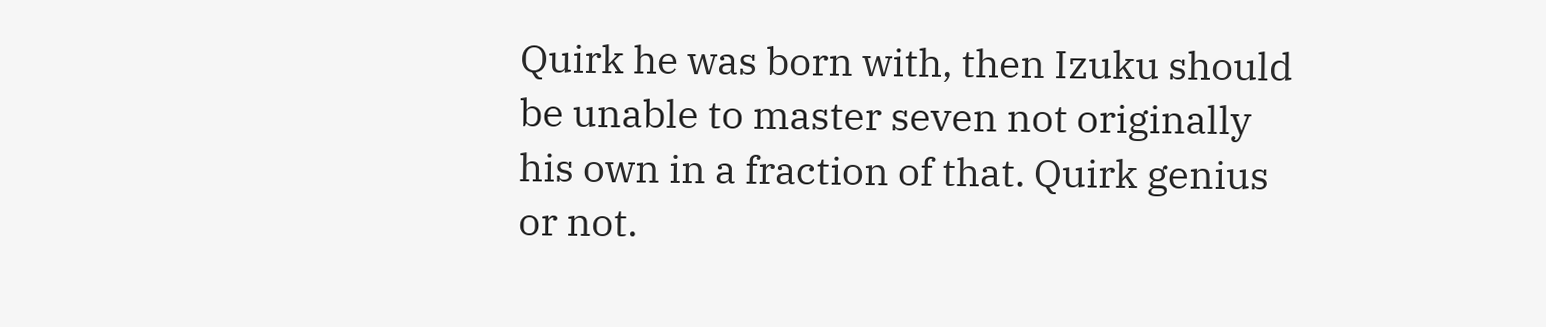Quirk he was born with, then Izuku should be unable to master seven not originally his own in a fraction of that. Quirk genius or not.